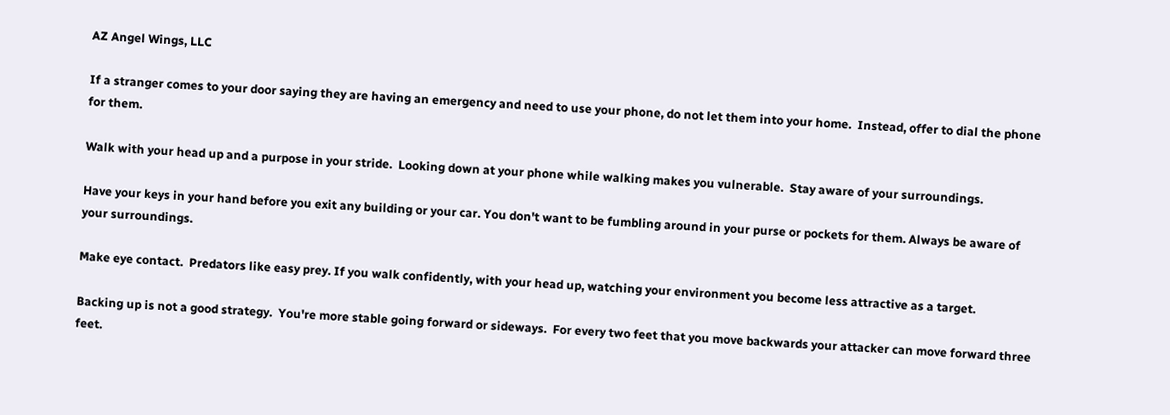AZ Angel Wings, LLC

If a stranger comes to your door saying they are having an emergency and need to use your phone, do not let them into your home.  Instead, offer to dial the phone for them.

Walk with your head up and a purpose in your stride.  Looking down at your phone while walking makes you vulnerable.  Stay aware of your surroundings.

Have your keys in your hand before you exit any building or your car. You don't want to be fumbling around in your purse or pockets for them. Always be aware of your surroundings.

Make eye contact.  Predators like easy prey. If you walk confidently, with your head up, watching your environment you become less attractive as a target.

Backing up is not a good strategy.  You're more stable going forward or sideways.  For every two feet that you move backwards your attacker can move forward three feet.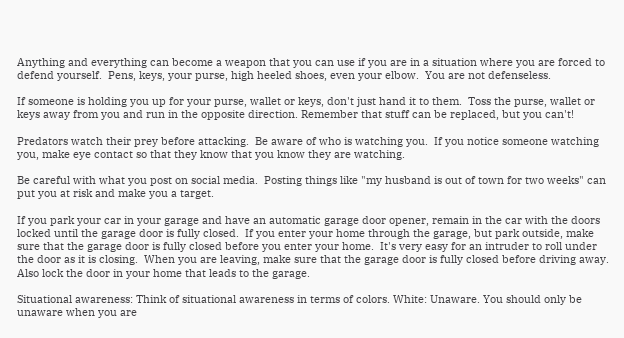Anything and everything can become a weapon that you can use if you are in a situation where you are forced to defend yourself.  Pens, keys, your purse, high heeled shoes, even your elbow.  You are not defenseless.

If someone is holding you up for your purse, wallet or keys, don't just hand it to them.  Toss the purse, wallet or keys away from you and run in the opposite direction. Remember that stuff can be replaced, but you can't!

Predators watch their prey before attacking.  Be aware of who is watching you.  If you notice someone watching you, make eye contact so that they know that you know they are watching.

Be careful with what you post on social media.  Posting things like "my husband is out of town for two weeks" can put you at risk and make you a target.

If you park your car in your garage and have an automatic garage door opener, remain in the car with the doors locked until the garage door is fully closed.  If you enter your home through the garage, but park outside, make sure that the garage door is fully closed before you enter your home.  It's very easy for an intruder to roll under the door as it is closing.  When you are leaving, make sure that the garage door is fully closed before driving away.  Also lock the door in your home that leads to the garage.

Situational awareness: Think of situational awareness in terms of colors. White: Unaware. You should only be unaware when you are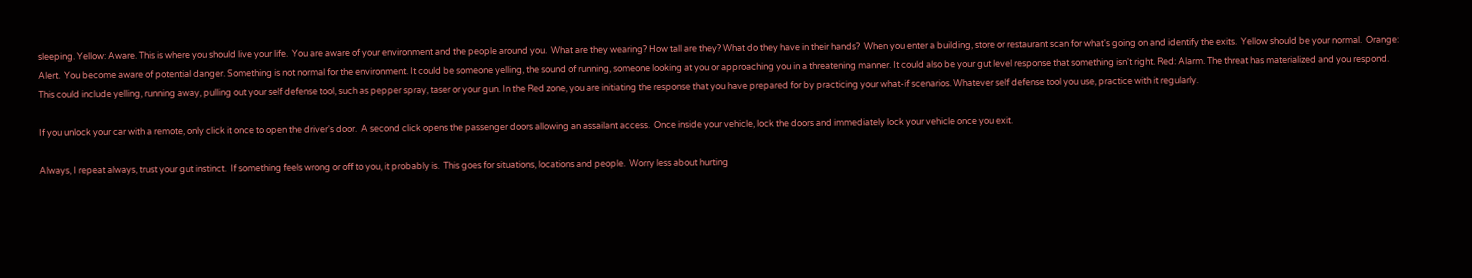sleeping. Yellow: Aware. This is where you should live your life.  You are aware of your environment and the people around you.  What are they wearing? How tall are they? What do they have in their hands?  When you enter a building, store or restaurant scan for what's going on and identify the exits.  Yellow should be your normal.  Orange: Alert.  You become aware of potential danger. Something is not normal for the environment. It could be someone yelling, the sound of running, someone looking at you or approaching you in a threatening manner. It could also be your gut level response that something isn't right. Red: Alarm. The threat has materialized and you respond. This could include yelling, running away, pulling out your self defense tool, such as pepper spray, taser or your gun. In the Red zone, you are initiating the response that you have prepared for by practicing your what-if scenarios. Whatever self defense tool you use, practice with it regularly.

If you unlock your car with a remote, only click it once to open the driver's door.  A second click opens the passenger doors allowing an assailant access.  Once inside your vehicle, lock the doors and immediately lock your vehicle once you exit.

Always, I repeat always, trust your gut instinct.  If something feels wrong or off to you, it probably is.  This goes for situations, locations and people.  Worry less about hurting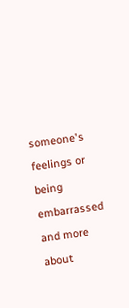someone's feelings or being embarrassed and more about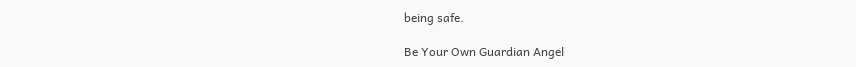being safe.

Be Your Own Guardian Angel